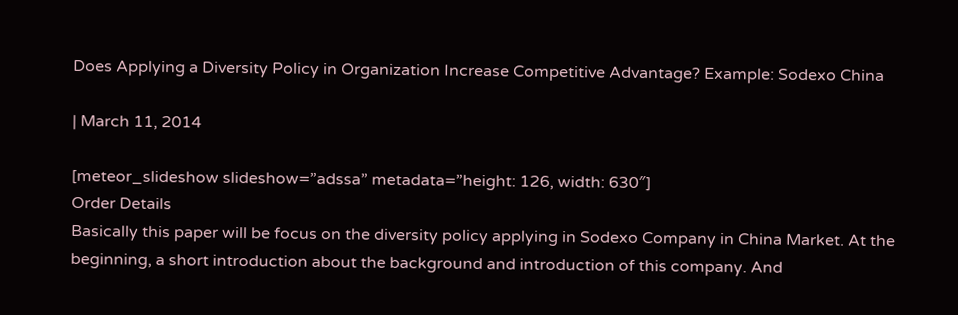Does Applying a Diversity Policy in Organization Increase Competitive Advantage? Example: Sodexo China

| March 11, 2014

[meteor_slideshow slideshow=”adssa” metadata=”height: 126, width: 630″]
Order Details
Basically this paper will be focus on the diversity policy applying in Sodexo Company in China Market. At the beginning, a short introduction about the background and introduction of this company. And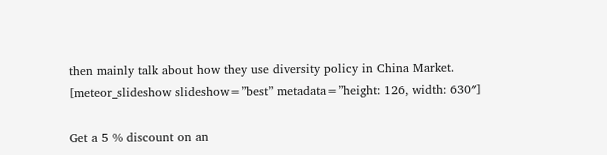then mainly talk about how they use diversity policy in China Market.
[meteor_slideshow slideshow=”best” metadata=”height: 126, width: 630″]

Get a 5 % discount on an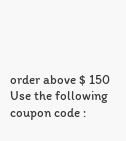order above $ 150
Use the following coupon code :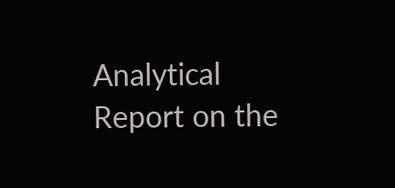Analytical Report on the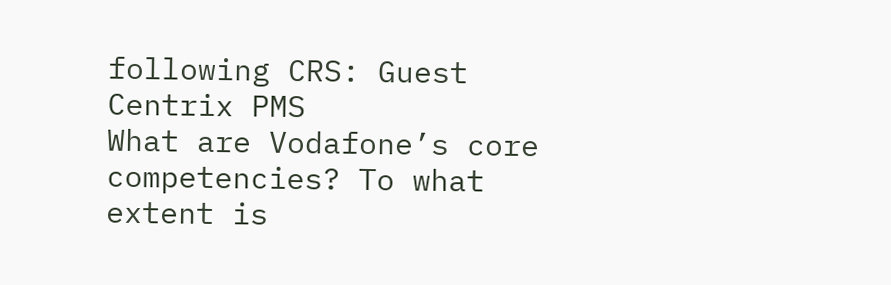following CRS: Guest Centrix PMS
What are Vodafone’s core competencies? To what extent is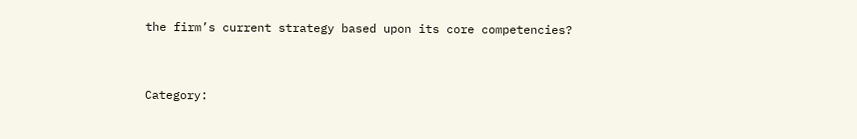the firm’s current strategy based upon its core competencies?


Category: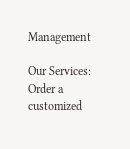Management

Our Services:
Order a customized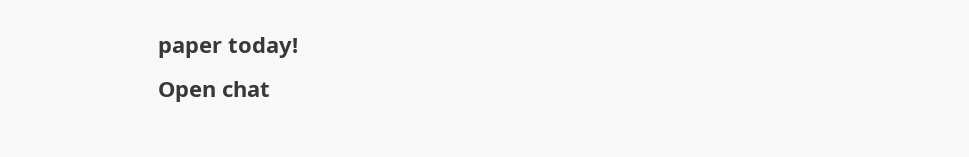paper today!
Open chat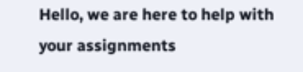Hello, we are here to help with your assignments